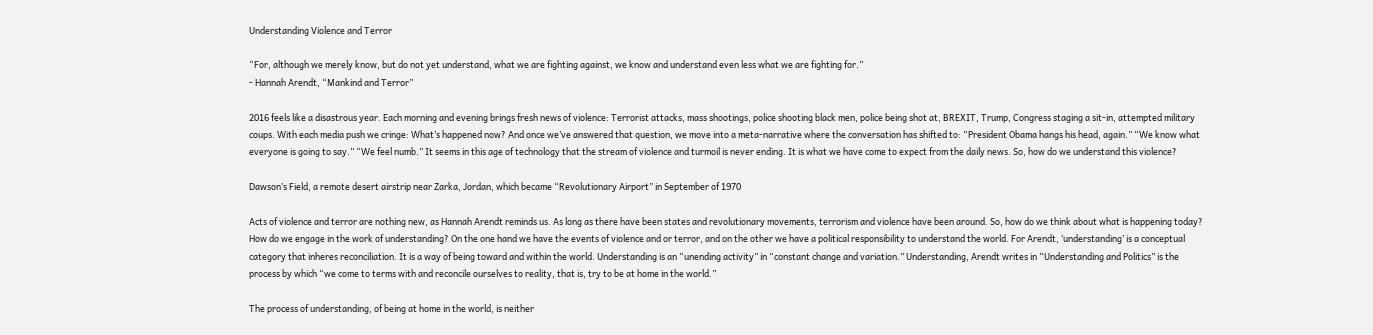Understanding Violence and Terror

“For, although we merely know, but do not yet understand, what we are fighting against, we know and understand even less what we are fighting for.”
- Hannah Arendt, “Mankind and Terror”

2016 feels like a disastrous year. Each morning and evening brings fresh news of violence: Terrorist attacks, mass shootings, police shooting black men, police being shot at, BREXIT, Trump, Congress staging a sit-in, attempted military coups. With each media push we cringe: What’s happened now? And once we’ve answered that question, we move into a meta-narrative where the conversation has shifted to: “President Obama hangs his head, again.” “We know what everyone is going to say.” “We feel numb.” It seems in this age of technology that the stream of violence and turmoil is never ending. It is what we have come to expect from the daily news. So, how do we understand this violence?

Dawson’s Field, a remote desert airstrip near Zarka, Jordan, which became “Revolutionary Airport” in September of 1970

Acts of violence and terror are nothing new, as Hannah Arendt reminds us. As long as there have been states and revolutionary movements, terrorism and violence have been around. So, how do we think about what is happening today? How do we engage in the work of understanding? On the one hand we have the events of violence and or terror, and on the other we have a political responsibility to understand the world. For Arendt, ‘understanding’ is a conceptual category that inheres reconciliation. It is a way of being toward and within the world. Understanding is an “unending activity” in “constant change and variation.” Understanding, Arendt writes in “Understanding and Politics” is the process by which “we come to terms with and reconcile ourselves to reality, that is, try to be at home in the world.”

The process of understanding, of being at home in the world, is neither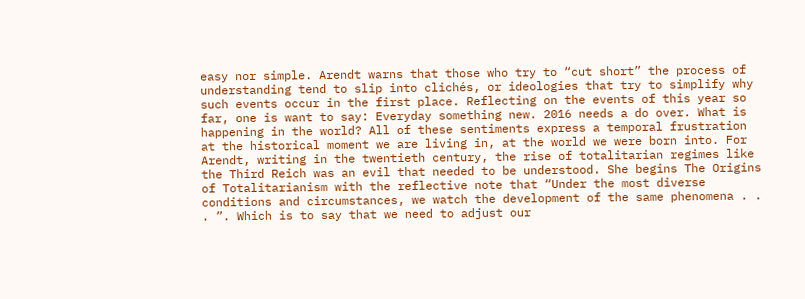easy nor simple. Arendt warns that those who try to “cut short” the process of understanding tend to slip into clichés, or ideologies that try to simplify why such events occur in the first place. Reflecting on the events of this year so far, one is want to say: Everyday something new. 2016 needs a do over. What is happening in the world? All of these sentiments express a temporal frustration at the historical moment we are living in, at the world we were born into. For Arendt, writing in the twentieth century, the rise of totalitarian regimes like the Third Reich was an evil that needed to be understood. She begins The Origins of Totalitarianism with the reflective note that “Under the most diverse conditions and circumstances, we watch the development of the same phenomena . . . ”. Which is to say that we need to adjust our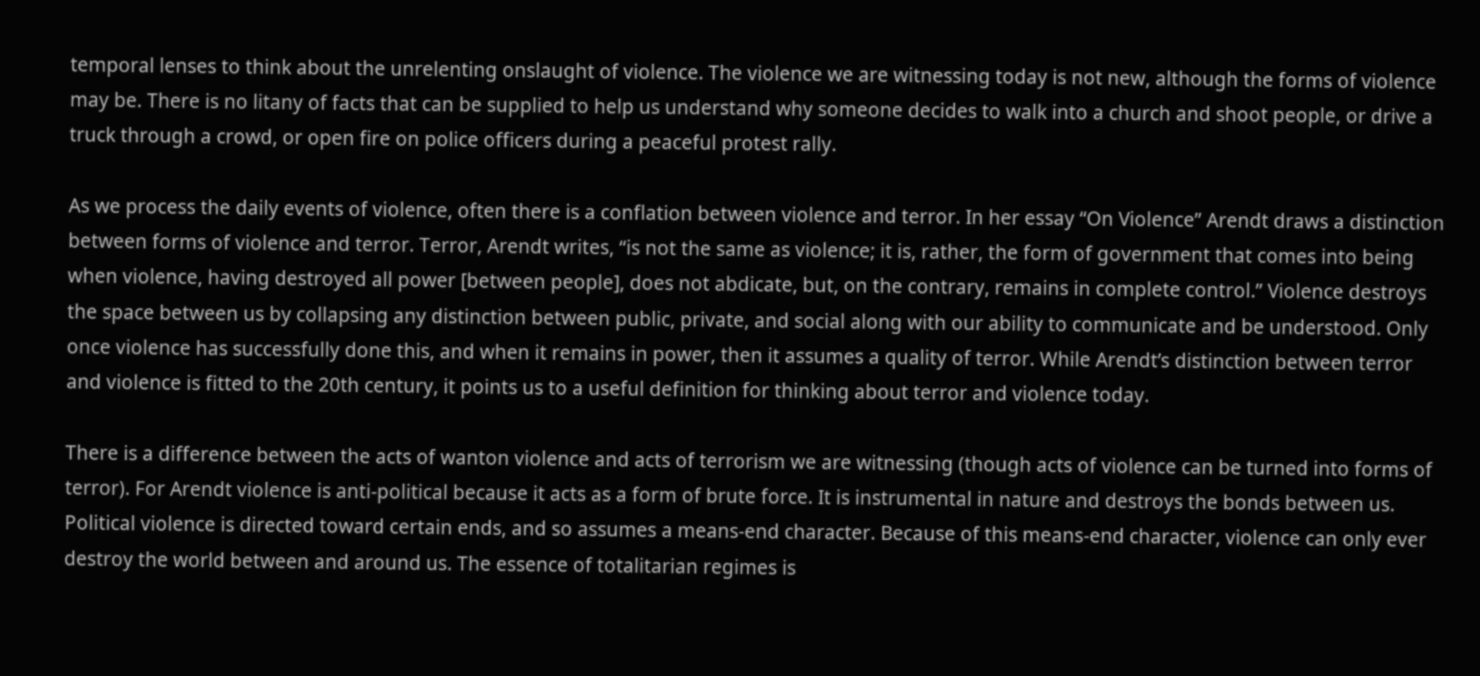temporal lenses to think about the unrelenting onslaught of violence. The violence we are witnessing today is not new, although the forms of violence may be. There is no litany of facts that can be supplied to help us understand why someone decides to walk into a church and shoot people, or drive a truck through a crowd, or open fire on police officers during a peaceful protest rally.

As we process the daily events of violence, often there is a conflation between violence and terror. In her essay “On Violence” Arendt draws a distinction between forms of violence and terror. Terror, Arendt writes, “is not the same as violence; it is, rather, the form of government that comes into being when violence, having destroyed all power [between people], does not abdicate, but, on the contrary, remains in complete control.” Violence destroys the space between us by collapsing any distinction between public, private, and social along with our ability to communicate and be understood. Only once violence has successfully done this, and when it remains in power, then it assumes a quality of terror. While Arendt’s distinction between terror and violence is fitted to the 20th century, it points us to a useful definition for thinking about terror and violence today.

There is a difference between the acts of wanton violence and acts of terrorism we are witnessing (though acts of violence can be turned into forms of terror). For Arendt violence is anti-political because it acts as a form of brute force. It is instrumental in nature and destroys the bonds between us. Political violence is directed toward certain ends, and so assumes a means-end character. Because of this means-end character, violence can only ever destroy the world between and around us. The essence of totalitarian regimes is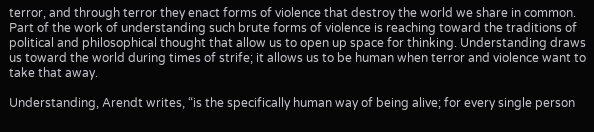terror, and through terror they enact forms of violence that destroy the world we share in common. Part of the work of understanding such brute forms of violence is reaching toward the traditions of political and philosophical thought that allow us to open up space for thinking. Understanding draws us toward the world during times of strife; it allows us to be human when terror and violence want to take that away.

Understanding, Arendt writes, “is the specifically human way of being alive; for every single person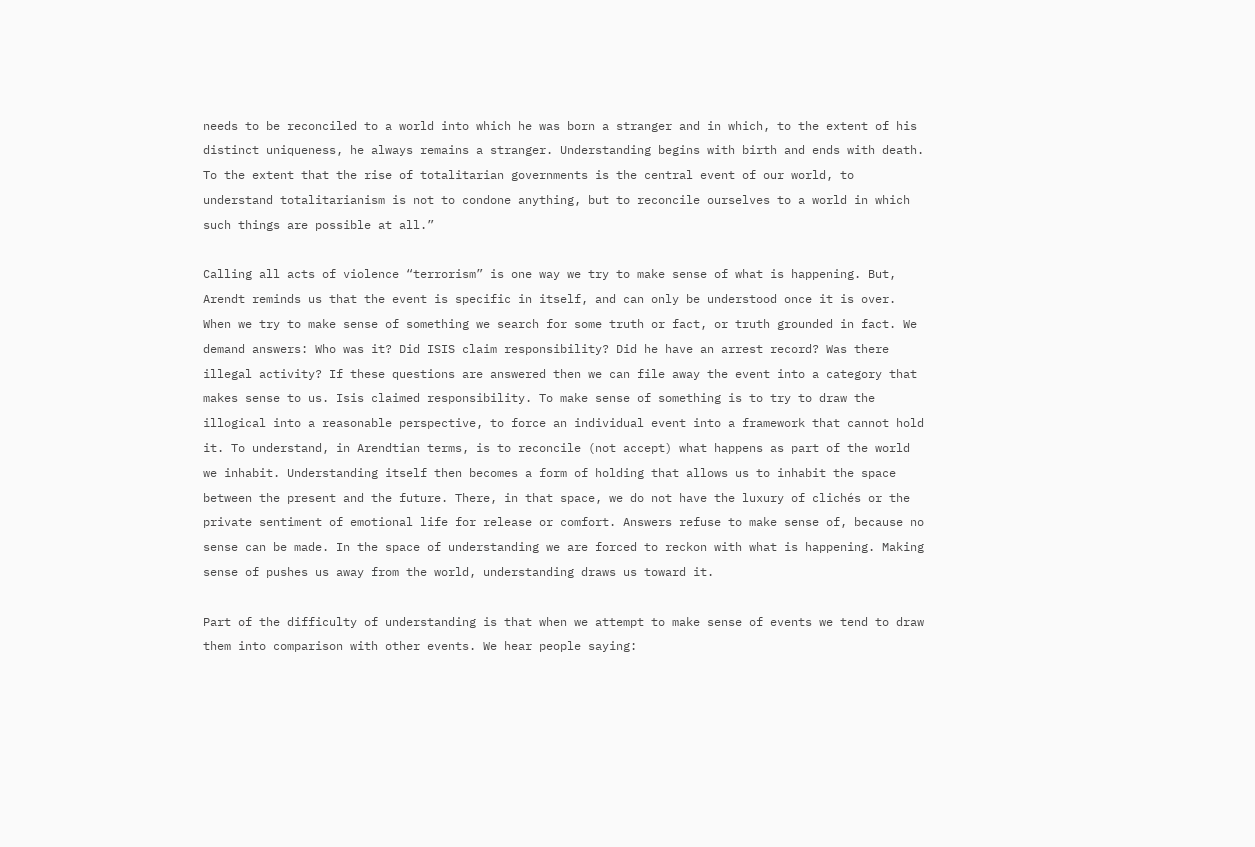needs to be reconciled to a world into which he was born a stranger and in which, to the extent of his distinct uniqueness, he always remains a stranger. Understanding begins with birth and ends with death. To the extent that the rise of totalitarian governments is the central event of our world, to understand totalitarianism is not to condone anything, but to reconcile ourselves to a world in which such things are possible at all.”

Calling all acts of violence “terrorism” is one way we try to make sense of what is happening. But, Arendt reminds us that the event is specific in itself, and can only be understood once it is over. When we try to make sense of something we search for some truth or fact, or truth grounded in fact. We demand answers: Who was it? Did ISIS claim responsibility? Did he have an arrest record? Was there illegal activity? If these questions are answered then we can file away the event into a category that makes sense to us. Isis claimed responsibility. To make sense of something is to try to draw the illogical into a reasonable perspective, to force an individual event into a framework that cannot hold it. To understand, in Arendtian terms, is to reconcile (not accept) what happens as part of the world we inhabit. Understanding itself then becomes a form of holding that allows us to inhabit the space between the present and the future. There, in that space, we do not have the luxury of clichés or the private sentiment of emotional life for release or comfort. Answers refuse to make sense of, because no sense can be made. In the space of understanding we are forced to reckon with what is happening. Making sense of pushes us away from the world, understanding draws us toward it.

Part of the difficulty of understanding is that when we attempt to make sense of events we tend to draw them into comparison with other events. We hear people saying: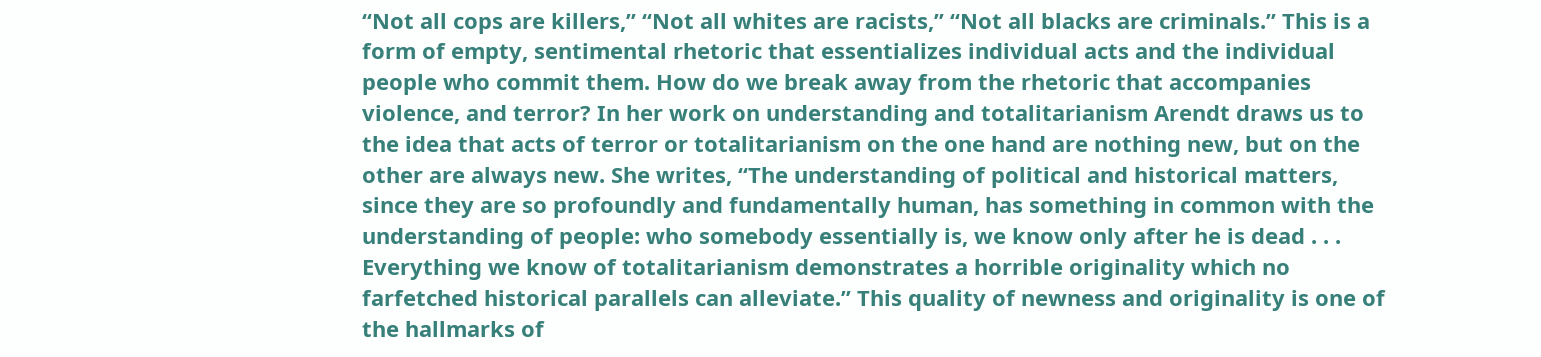“Not all cops are killers,” “Not all whites are racists,” “Not all blacks are criminals.” This is a form of empty, sentimental rhetoric that essentializes individual acts and the individual people who commit them. How do we break away from the rhetoric that accompanies violence, and terror? In her work on understanding and totalitarianism Arendt draws us to the idea that acts of terror or totalitarianism on the one hand are nothing new, but on the other are always new. She writes, “The understanding of political and historical matters, since they are so profoundly and fundamentally human, has something in common with the understanding of people: who somebody essentially is, we know only after he is dead . . . Everything we know of totalitarianism demonstrates a horrible originality which no farfetched historical parallels can alleviate.” This quality of newness and originality is one of the hallmarks of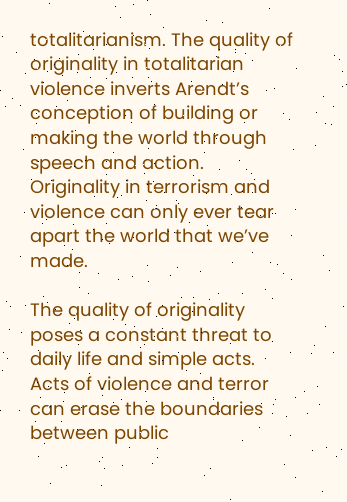totalitarianism. The quality of originality in totalitarian violence inverts Arendt’s conception of building or making the world through speech and action. Originality in terrorism and violence can only ever tear apart the world that we’ve made.

The quality of originality poses a constant threat to daily life and simple acts. Acts of violence and terror can erase the boundaries between public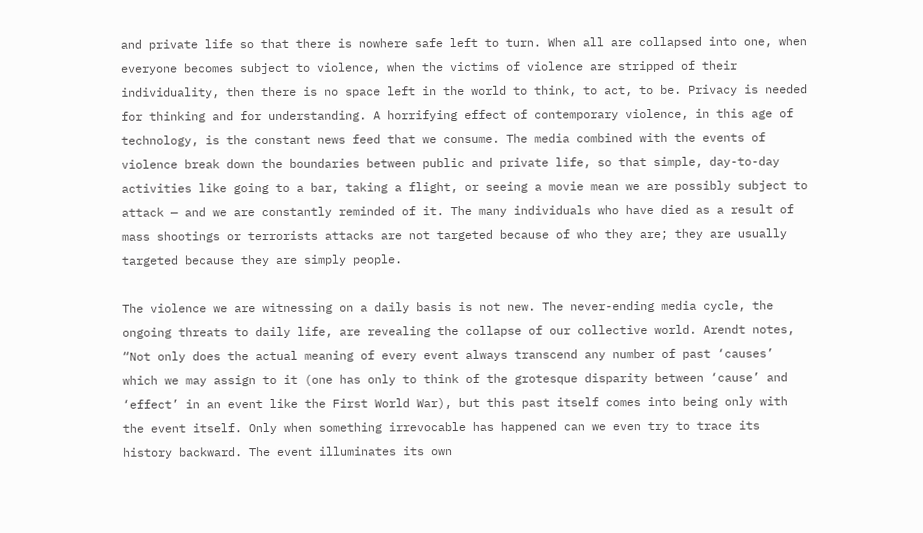and private life so that there is nowhere safe left to turn. When all are collapsed into one, when everyone becomes subject to violence, when the victims of violence are stripped of their individuality, then there is no space left in the world to think, to act, to be. Privacy is needed for thinking and for understanding. A horrifying effect of contemporary violence, in this age of technology, is the constant news feed that we consume. The media combined with the events of violence break down the boundaries between public and private life, so that simple, day-to-day activities like going to a bar, taking a flight, or seeing a movie mean we are possibly subject to attack — and we are constantly reminded of it. The many individuals who have died as a result of mass shootings or terrorists attacks are not targeted because of who they are; they are usually targeted because they are simply people.

The violence we are witnessing on a daily basis is not new. The never-ending media cycle, the ongoing threats to daily life, are revealing the collapse of our collective world. Arendt notes, “Not only does the actual meaning of every event always transcend any number of past ‘causes’ which we may assign to it (one has only to think of the grotesque disparity between ‘cause’ and ‘effect’ in an event like the First World War), but this past itself comes into being only with the event itself. Only when something irrevocable has happened can we even try to trace its history backward. The event illuminates its own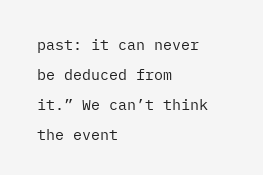past: it can never be deduced from it.” We can’t think the event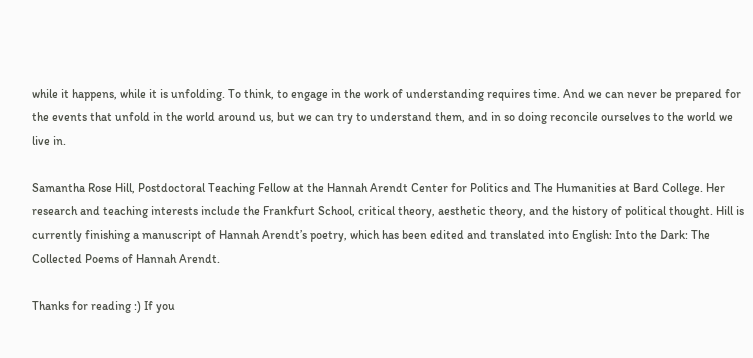while it happens, while it is unfolding. To think, to engage in the work of understanding requires time. And we can never be prepared for the events that unfold in the world around us, but we can try to understand them, and in so doing reconcile ourselves to the world we live in.

Samantha Rose Hill, Postdoctoral Teaching Fellow at the Hannah Arendt Center for Politics and The Humanities at Bard College. Her research and teaching interests include the Frankfurt School, critical theory, aesthetic theory, and the history of political thought. Hill is currently finishing a manuscript of Hannah Arendt’s poetry, which has been edited and translated into English: Into the Dark: The Collected Poems of Hannah Arendt.

Thanks for reading :) If you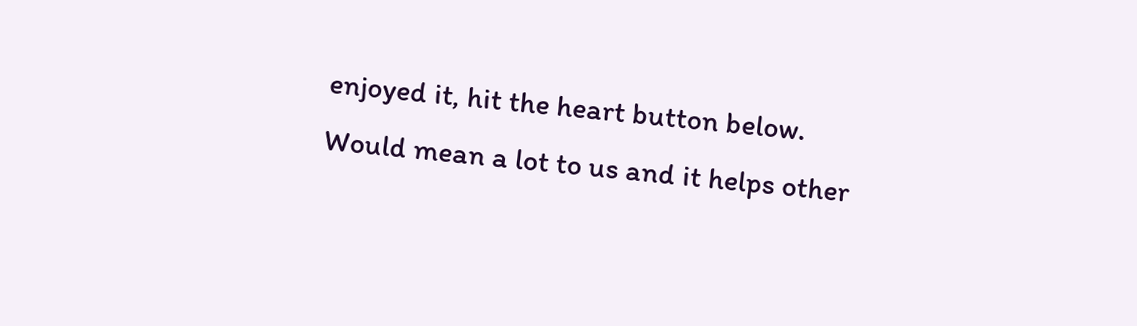enjoyed it, hit the heart button below. Would mean a lot to us and it helps other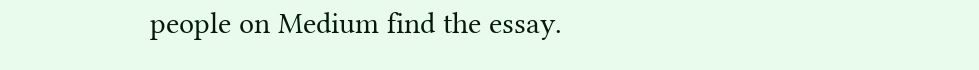people on Medium find the essay.